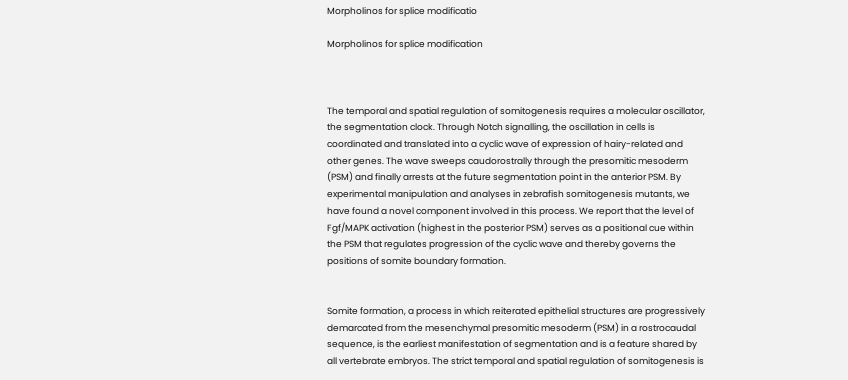Morpholinos for splice modificatio

Morpholinos for splice modification



The temporal and spatial regulation of somitogenesis requires a molecular oscillator, the segmentation clock. Through Notch signalling, the oscillation in cells is coordinated and translated into a cyclic wave of expression of hairy-related and other genes. The wave sweeps caudorostrally through the presomitic mesoderm (PSM) and finally arrests at the future segmentation point in the anterior PSM. By experimental manipulation and analyses in zebrafish somitogenesis mutants, we have found a novel component involved in this process. We report that the level of Fgf/MAPK activation (highest in the posterior PSM) serves as a positional cue within the PSM that regulates progression of the cyclic wave and thereby governs the positions of somite boundary formation.


Somite formation, a process in which reiterated epithelial structures are progressively demarcated from the mesenchymal presomitic mesoderm (PSM) in a rostrocaudal sequence, is the earliest manifestation of segmentation and is a feature shared by all vertebrate embryos. The strict temporal and spatial regulation of somitogenesis is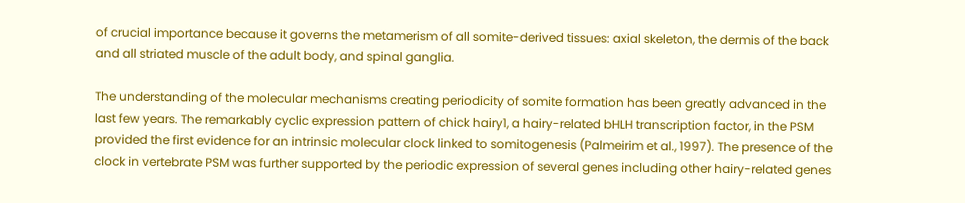of crucial importance because it governs the metamerism of all somite-derived tissues: axial skeleton, the dermis of the back and all striated muscle of the adult body, and spinal ganglia.

The understanding of the molecular mechanisms creating periodicity of somite formation has been greatly advanced in the last few years. The remarkably cyclic expression pattern of chick hairy1, a hairy-related bHLH transcription factor, in the PSM provided the first evidence for an intrinsic molecular clock linked to somitogenesis (Palmeirim et al., 1997). The presence of the clock in vertebrate PSM was further supported by the periodic expression of several genes including other hairy-related genes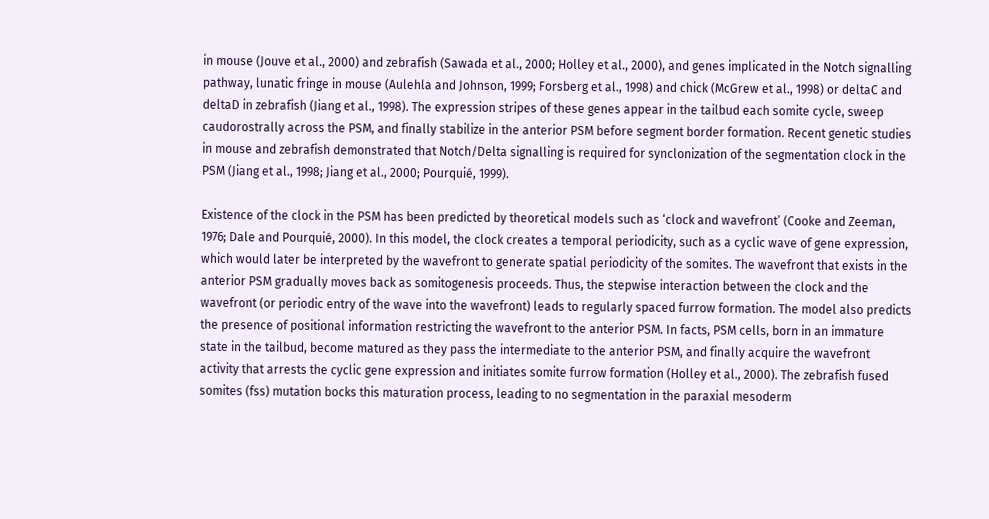in mouse (Jouve et al., 2000) and zebrafish (Sawada et al., 2000; Holley et al., 2000), and genes implicated in the Notch signalling pathway, lunatic fringe in mouse (Aulehla and Johnson, 1999; Forsberg et al., 1998) and chick (McGrew et al., 1998) or deltaC and deltaD in zebrafish (Jiang et al., 1998). The expression stripes of these genes appear in the tailbud each somite cycle, sweep caudorostrally across the PSM, and finally stabilize in the anterior PSM before segment border formation. Recent genetic studies in mouse and zebrafish demonstrated that Notch/Delta signalling is required for synclonization of the segmentation clock in the PSM (Jiang et al., 1998; Jiang et al., 2000; Pourquié, 1999).

Existence of the clock in the PSM has been predicted by theoretical models such as ‘clock and wavefront’ (Cooke and Zeeman, 1976; Dale and Pourquié, 2000). In this model, the clock creates a temporal periodicity, such as a cyclic wave of gene expression, which would later be interpreted by the wavefront to generate spatial periodicity of the somites. The wavefront that exists in the anterior PSM gradually moves back as somitogenesis proceeds. Thus, the stepwise interaction between the clock and the wavefront (or periodic entry of the wave into the wavefront) leads to regularly spaced furrow formation. The model also predicts the presence of positional information restricting the wavefront to the anterior PSM. In facts, PSM cells, born in an immature state in the tailbud, become matured as they pass the intermediate to the anterior PSM, and finally acquire the wavefront activity that arrests the cyclic gene expression and initiates somite furrow formation (Holley et al., 2000). The zebrafish fused somites (fss) mutation bocks this maturation process, leading to no segmentation in the paraxial mesoderm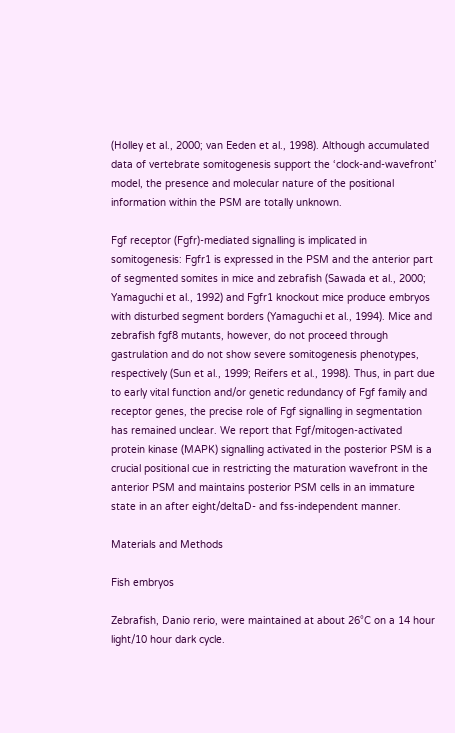(Holley et al., 2000; van Eeden et al., 1998). Although accumulated data of vertebrate somitogenesis support the ‘clock-and-wavefront’ model, the presence and molecular nature of the positional information within the PSM are totally unknown.

Fgf receptor (Fgfr)-mediated signalling is implicated in somitogenesis: Fgfr1 is expressed in the PSM and the anterior part of segmented somites in mice and zebrafish (Sawada et al., 2000; Yamaguchi et al., 1992) and Fgfr1 knockout mice produce embryos with disturbed segment borders (Yamaguchi et al., 1994). Mice and zebrafish fgf8 mutants, however, do not proceed through gastrulation and do not show severe somitogenesis phenotypes, respectively (Sun et al., 1999; Reifers et al., 1998). Thus, in part due to early vital function and/or genetic redundancy of Fgf family and receptor genes, the precise role of Fgf signalling in segmentation has remained unclear. We report that Fgf/mitogen-activated protein kinase (MAPK) signalling activated in the posterior PSM is a crucial positional cue in restricting the maturation wavefront in the anterior PSM and maintains posterior PSM cells in an immature state in an after eight/deltaD- and fss-independent manner.

Materials and Methods

Fish embryos

Zebrafish, Danio rerio, were maintained at about 26°C on a 14 hour light/10 hour dark cycle.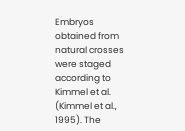Embryos obtained from natural crosses were staged according to Kimmel et al. (Kimmel et al., 1995). The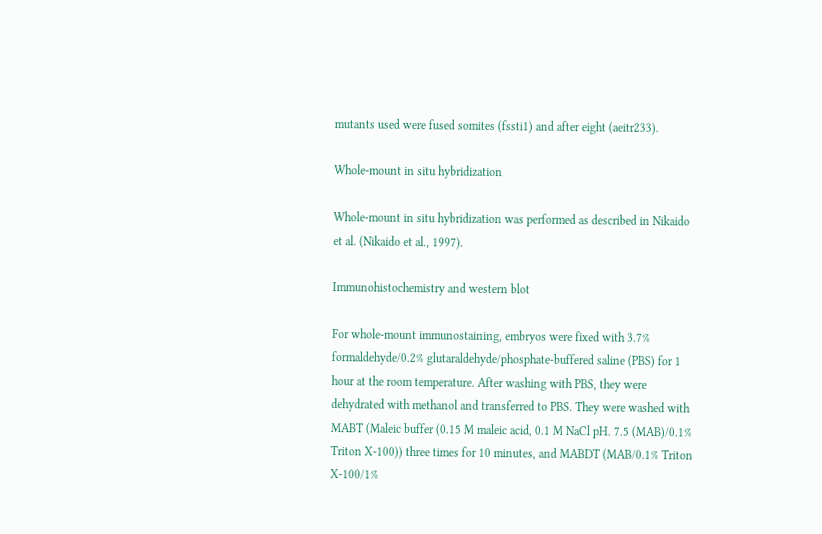mutants used were fused somites (fssti1) and after eight (aeitr233).

Whole-mount in situ hybridization

Whole-mount in situ hybridization was performed as described in Nikaido et al. (Nikaido et al., 1997).

Immunohistochemistry and western blot

For whole-mount immunostaining, embryos were fixed with 3.7% formaldehyde/0.2% glutaraldehyde/phosphate-buffered saline (PBS) for 1 hour at the room temperature. After washing with PBS, they were dehydrated with methanol and transferred to PBS. They were washed with MABT (Maleic buffer (0.15 M maleic acid, 0.1 M NaCl pH. 7.5 (MAB)/0.1% Triton X-100)) three times for 10 minutes, and MABDT (MAB/0.1% Triton X-100/1%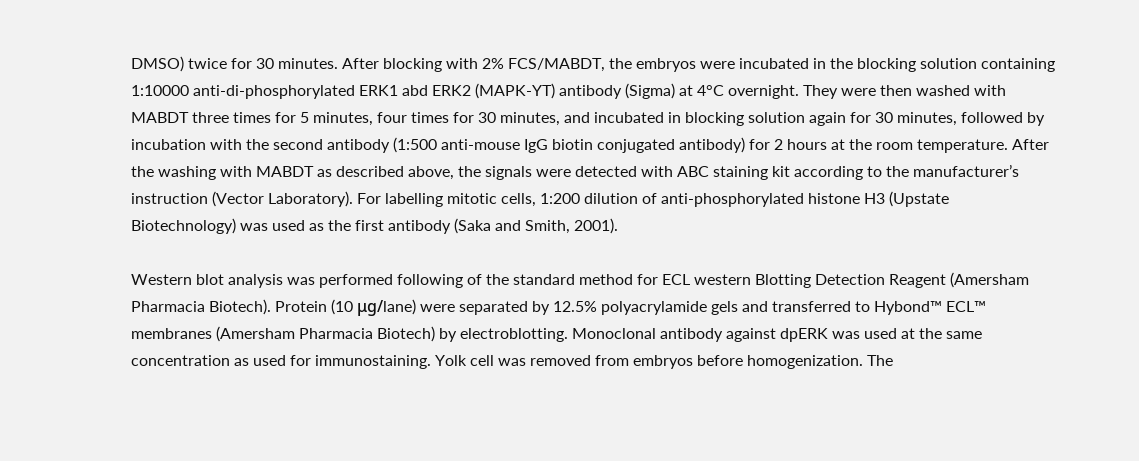DMSO) twice for 30 minutes. After blocking with 2% FCS/MABDT, the embryos were incubated in the blocking solution containing 1:10000 anti-di-phosphorylated ERK1 abd ERK2 (MAPK-YT) antibody (Sigma) at 4°C overnight. They were then washed with MABDT three times for 5 minutes, four times for 30 minutes, and incubated in blocking solution again for 30 minutes, followed by incubation with the second antibody (1:500 anti-mouse IgG biotin conjugated antibody) for 2 hours at the room temperature. After the washing with MABDT as described above, the signals were detected with ABC staining kit according to the manufacturer’s instruction (Vector Laboratory). For labelling mitotic cells, 1:200 dilution of anti-phosphorylated histone H3 (Upstate Biotechnology) was used as the first antibody (Saka and Smith, 2001).

Western blot analysis was performed following of the standard method for ECL western Blotting Detection Reagent (Amersham Pharmacia Biotech). Protein (10 μg/lane) were separated by 12.5% polyacrylamide gels and transferred to Hybond™ ECL™ membranes (Amersham Pharmacia Biotech) by electroblotting. Monoclonal antibody against dpERK was used at the same concentration as used for immunostaining. Yolk cell was removed from embryos before homogenization. The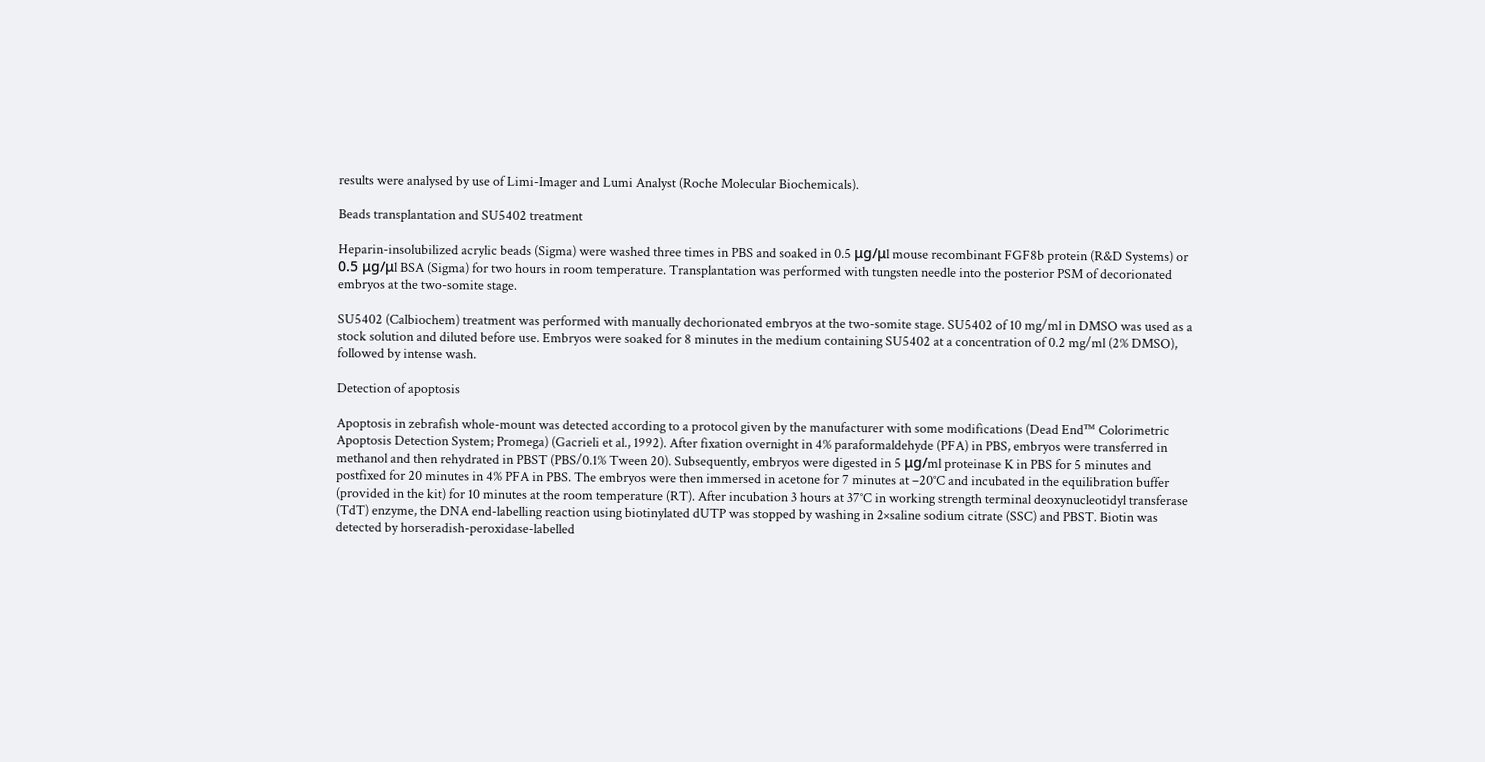results were analysed by use of Limi-Imager and Lumi Analyst (Roche Molecular Biochemicals).

Beads transplantation and SU5402 treatment

Heparin-insolubilized acrylic beads (Sigma) were washed three times in PBS and soaked in 0.5 μg/μl mouse recombinant FGF8b protein (R&D Systems) or 0.5 μg/μl BSA (Sigma) for two hours in room temperature. Transplantation was performed with tungsten needle into the posterior PSM of decorionated embryos at the two-somite stage.

SU5402 (Calbiochem) treatment was performed with manually dechorionated embryos at the two-somite stage. SU5402 of 10 mg/ml in DMSO was used as a stock solution and diluted before use. Embryos were soaked for 8 minutes in the medium containing SU5402 at a concentration of 0.2 mg/ml (2% DMSO), followed by intense wash.

Detection of apoptosis

Apoptosis in zebrafish whole-mount was detected according to a protocol given by the manufacturer with some modifications (Dead End™ Colorimetric Apoptosis Detection System; Promega) (Gacrieli et al., 1992). After fixation overnight in 4% paraformaldehyde (PFA) in PBS, embryos were transferred in methanol and then rehydrated in PBST (PBS/0.1% Tween 20). Subsequently, embryos were digested in 5 μg/ml proteinase K in PBS for 5 minutes and postfixed for 20 minutes in 4% PFA in PBS. The embryos were then immersed in acetone for 7 minutes at –20°C and incubated in the equilibration buffer (provided in the kit) for 10 minutes at the room temperature (RT). After incubation 3 hours at 37°C in working strength terminal deoxynucleotidyl transferase (TdT) enzyme, the DNA end-labelling reaction using biotinylated dUTP was stopped by washing in 2×saline sodium citrate (SSC) and PBST. Biotin was detected by horseradish-peroxidase-labelled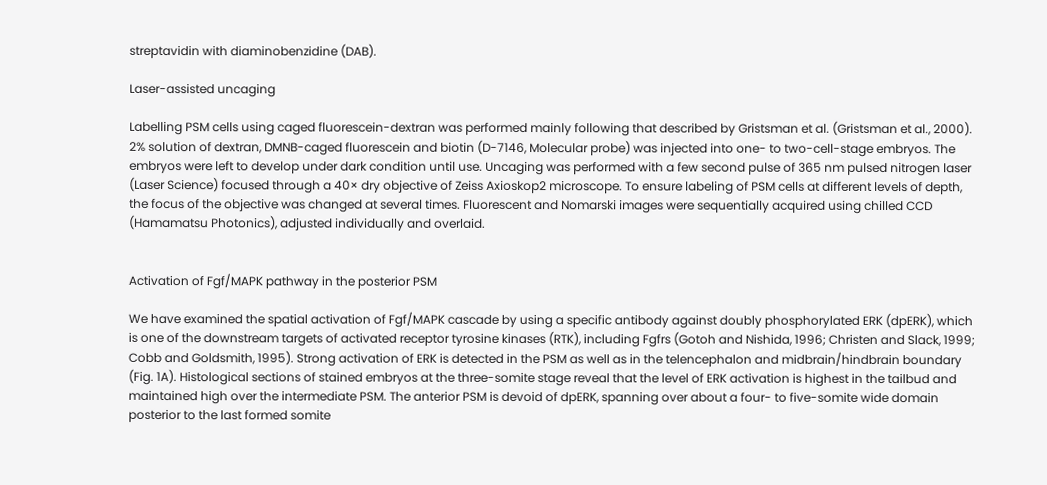streptavidin with diaminobenzidine (DAB).

Laser-assisted uncaging

Labelling PSM cells using caged fluorescein-dextran was performed mainly following that described by Gristsman et al. (Gristsman et al., 2000). 2% solution of dextran, DMNB-caged fluorescein and biotin (D-7146, Molecular probe) was injected into one- to two-cell-stage embryos. The embryos were left to develop under dark condition until use. Uncaging was performed with a few second pulse of 365 nm pulsed nitrogen laser (Laser Science) focused through a 40× dry objective of Zeiss Axioskop2 microscope. To ensure labeling of PSM cells at different levels of depth, the focus of the objective was changed at several times. Fluorescent and Nomarski images were sequentially acquired using chilled CCD (Hamamatsu Photonics), adjusted individually and overlaid.


Activation of Fgf/MAPK pathway in the posterior PSM

We have examined the spatial activation of Fgf/MAPK cascade by using a specific antibody against doubly phosphorylated ERK (dpERK), which is one of the downstream targets of activated receptor tyrosine kinases (RTK), including Fgfrs (Gotoh and Nishida, 1996; Christen and Slack, 1999; Cobb and Goldsmith, 1995). Strong activation of ERK is detected in the PSM as well as in the telencephalon and midbrain/hindbrain boundary (Fig. 1A). Histological sections of stained embryos at the three-somite stage reveal that the level of ERK activation is highest in the tailbud and maintained high over the intermediate PSM. The anterior PSM is devoid of dpERK, spanning over about a four- to five-somite wide domain posterior to the last formed somite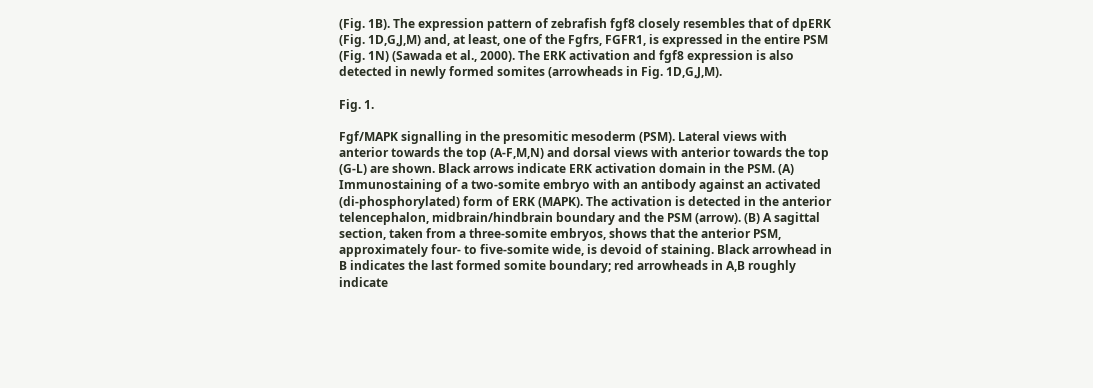(Fig. 1B). The expression pattern of zebrafish fgf8 closely resembles that of dpERK (Fig. 1D,G,J,M) and, at least, one of the Fgfrs, FGFR1, is expressed in the entire PSM (Fig. 1N) (Sawada et al., 2000). The ERK activation and fgf8 expression is also detected in newly formed somites (arrowheads in Fig. 1D,G,J,M).

Fig. 1.

Fgf/MAPK signalling in the presomitic mesoderm (PSM). Lateral views with anterior towards the top (A-F,M,N) and dorsal views with anterior towards the top (G-L) are shown. Black arrows indicate ERK activation domain in the PSM. (A) Immunostaining of a two-somite embryo with an antibody against an activated (di-phosphorylated) form of ERK (MAPK). The activation is detected in the anterior telencephalon, midbrain/hindbrain boundary and the PSM (arrow). (B) A sagittal section, taken from a three-somite embryos, shows that the anterior PSM, approximately four- to five-somite wide, is devoid of staining. Black arrowhead in B indicates the last formed somite boundary; red arrowheads in A,B roughly indicate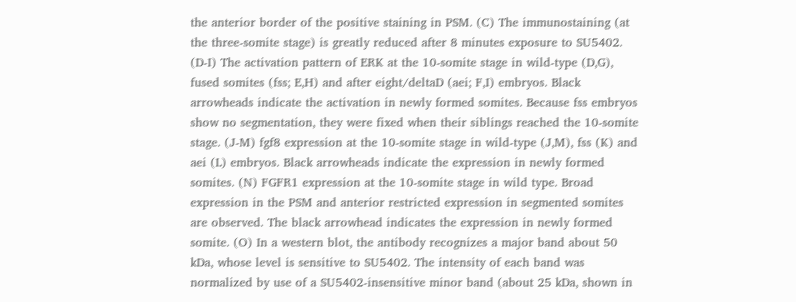the anterior border of the positive staining in PSM. (C) The immunostaining (at the three-somite stage) is greatly reduced after 8 minutes exposure to SU5402. (D-I) The activation pattern of ERK at the 10-somite stage in wild-type (D,G), fused somites (fss; E,H) and after eight/deltaD (aei; F,I) embryos. Black arrowheads indicate the activation in newly formed somites. Because fss embryos show no segmentation, they were fixed when their siblings reached the 10-somite stage. (J-M) fgf8 expression at the 10-somite stage in wild-type (J,M), fss (K) and aei (L) embryos. Black arrowheads indicate the expression in newly formed somites. (N) FGFR1 expression at the 10-somite stage in wild type. Broad expression in the PSM and anterior restricted expression in segmented somites are observed. The black arrowhead indicates the expression in newly formed somite. (O) In a western blot, the antibody recognizes a major band about 50 kDa, whose level is sensitive to SU5402. The intensity of each band was normalized by use of a SU5402-insensitive minor band (about 25 kDa, shown in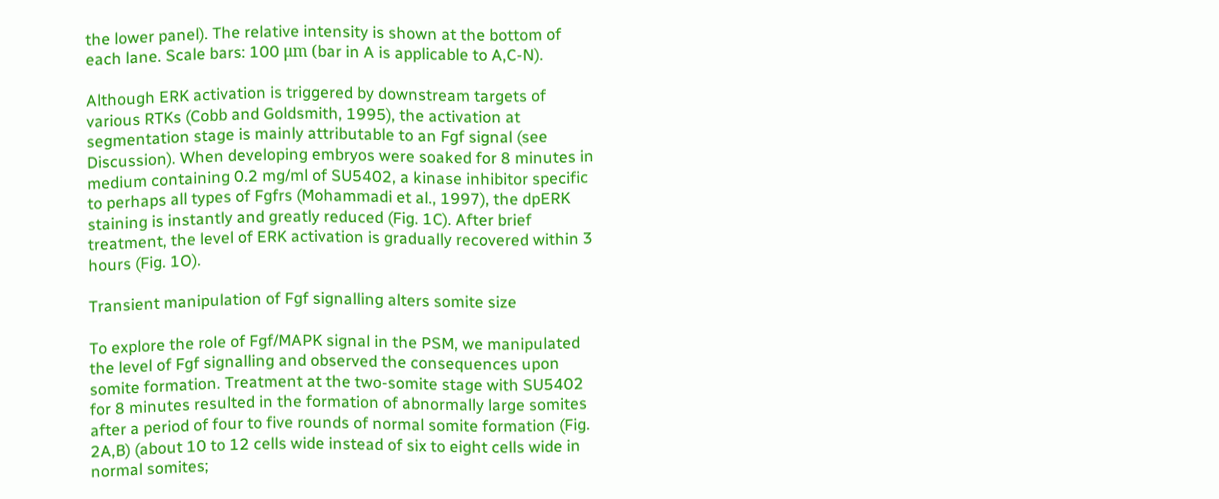the lower panel). The relative intensity is shown at the bottom of each lane. Scale bars: 100 μm (bar in A is applicable to A,C-N).

Although ERK activation is triggered by downstream targets of various RTKs (Cobb and Goldsmith, 1995), the activation at segmentation stage is mainly attributable to an Fgf signal (see Discussion). When developing embryos were soaked for 8 minutes in medium containing 0.2 mg/ml of SU5402, a kinase inhibitor specific to perhaps all types of Fgfrs (Mohammadi et al., 1997), the dpERK staining is instantly and greatly reduced (Fig. 1C). After brief treatment, the level of ERK activation is gradually recovered within 3 hours (Fig. 1O).

Transient manipulation of Fgf signalling alters somite size

To explore the role of Fgf/MAPK signal in the PSM, we manipulated the level of Fgf signalling and observed the consequences upon somite formation. Treatment at the two-somite stage with SU5402 for 8 minutes resulted in the formation of abnormally large somites after a period of four to five rounds of normal somite formation (Fig. 2A,B) (about 10 to 12 cells wide instead of six to eight cells wide in normal somites;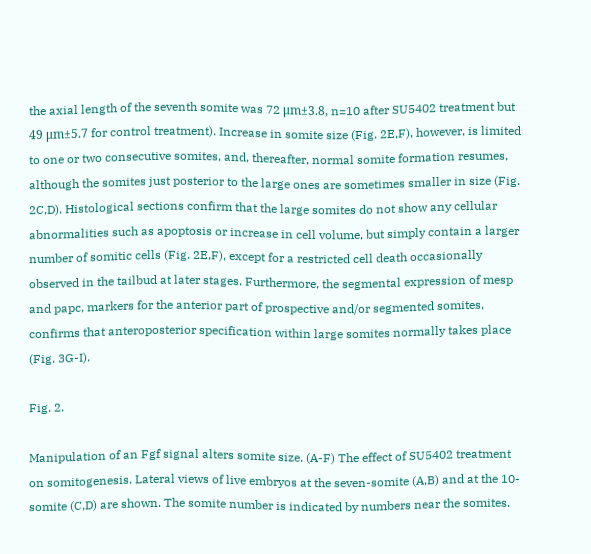the axial length of the seventh somite was 72 μm±3.8, n=10 after SU5402 treatment but 49 μm±5.7 for control treatment). Increase in somite size (Fig. 2E,F), however, is limited to one or two consecutive somites, and, thereafter, normal somite formation resumes, although the somites just posterior to the large ones are sometimes smaller in size (Fig. 2C,D). Histological sections confirm that the large somites do not show any cellular abnormalities such as apoptosis or increase in cell volume, but simply contain a larger number of somitic cells (Fig. 2E,F), except for a restricted cell death occasionally observed in the tailbud at later stages. Furthermore, the segmental expression of mesp and papc, markers for the anterior part of prospective and/or segmented somites, confirms that anteroposterior specification within large somites normally takes place (Fig. 3G-I).

Fig. 2.

Manipulation of an Fgf signal alters somite size. (A-F) The effect of SU5402 treatment on somitogenesis. Lateral views of live embryos at the seven-somite (A,B) and at the 10-somite (C,D) are shown. The somite number is indicated by numbers near the somites.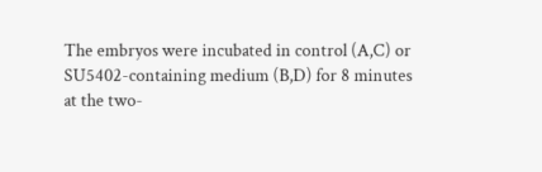The embryos were incubated in control (A,C) or SU5402-containing medium (B,D) for 8 minutes at the two-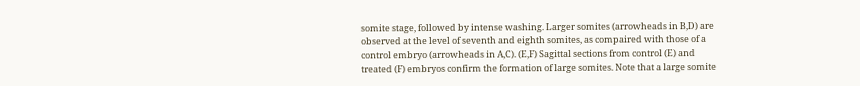somite stage, followed by intense washing. Larger somites (arrowheads in B,D) are observed at the level of seventh and eighth somites, as compaired with those of a control embryo (arrowheads in A,C). (E,F) Sagittal sections from control (E) and treated (F) embryos confirm the formation of large somites. Note that a large somite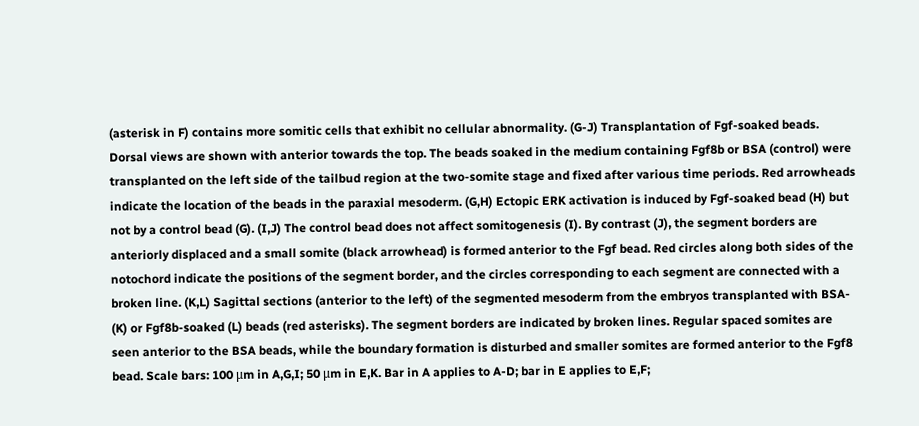(asterisk in F) contains more somitic cells that exhibit no cellular abnormality. (G-J) Transplantation of Fgf-soaked beads. Dorsal views are shown with anterior towards the top. The beads soaked in the medium containing Fgf8b or BSA (control) were transplanted on the left side of the tailbud region at the two-somite stage and fixed after various time periods. Red arrowheads indicate the location of the beads in the paraxial mesoderm. (G,H) Ectopic ERK activation is induced by Fgf-soaked bead (H) but not by a control bead (G). (I,J) The control bead does not affect somitogenesis (I). By contrast (J), the segment borders are anteriorly displaced and a small somite (black arrowhead) is formed anterior to the Fgf bead. Red circles along both sides of the notochord indicate the positions of the segment border, and the circles corresponding to each segment are connected with a broken line. (K,L) Sagittal sections (anterior to the left) of the segmented mesoderm from the embryos transplanted with BSA- (K) or Fgf8b-soaked (L) beads (red asterisks). The segment borders are indicated by broken lines. Regular spaced somites are seen anterior to the BSA beads, while the boundary formation is disturbed and smaller somites are formed anterior to the Fgf8 bead. Scale bars: 100 μm in A,G,I; 50 μm in E,K. Bar in A applies to A-D; bar in E applies to E,F;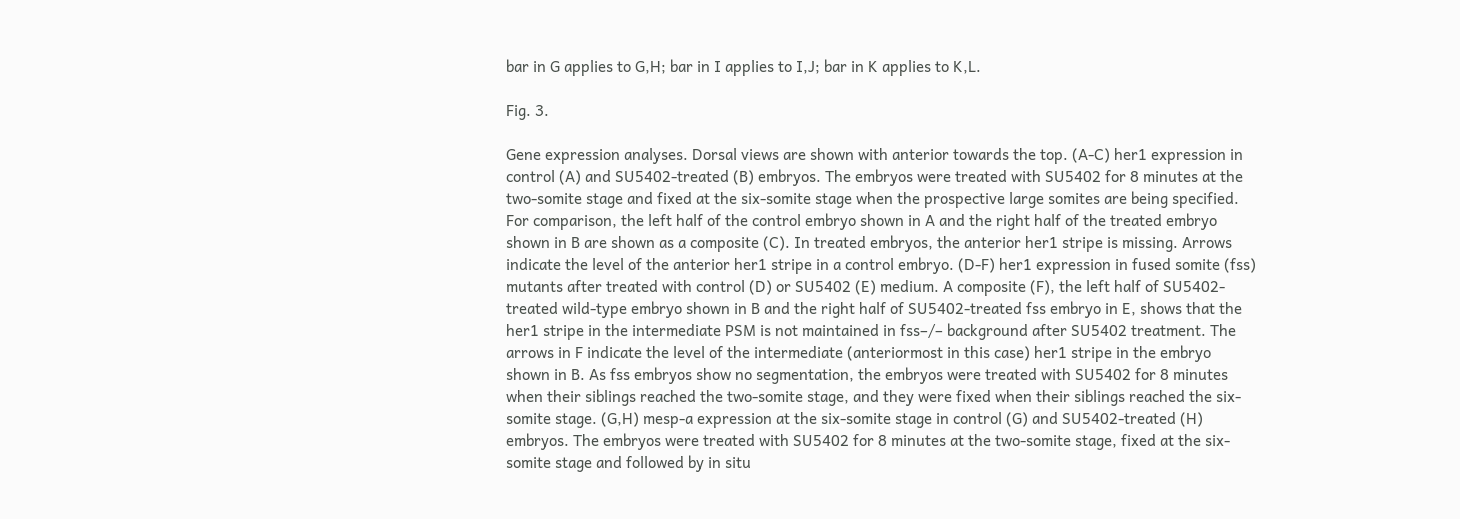bar in G applies to G,H; bar in I applies to I,J; bar in K applies to K,L.

Fig. 3.

Gene expression analyses. Dorsal views are shown with anterior towards the top. (A-C) her1 expression in control (A) and SU5402-treated (B) embryos. The embryos were treated with SU5402 for 8 minutes at the two-somite stage and fixed at the six-somite stage when the prospective large somites are being specified. For comparison, the left half of the control embryo shown in A and the right half of the treated embryo shown in B are shown as a composite (C). In treated embryos, the anterior her1 stripe is missing. Arrows indicate the level of the anterior her1 stripe in a control embryo. (D-F) her1 expression in fused somite (fss) mutants after treated with control (D) or SU5402 (E) medium. A composite (F), the left half of SU5402-treated wild-type embryo shown in B and the right half of SU5402-treated fss embryo in E, shows that the her1 stripe in the intermediate PSM is not maintained in fss–/– background after SU5402 treatment. The arrows in F indicate the level of the intermediate (anteriormost in this case) her1 stripe in the embryo shown in B. As fss embryos show no segmentation, the embryos were treated with SU5402 for 8 minutes when their siblings reached the two-somite stage, and they were fixed when their siblings reached the six-somite stage. (G,H) mesp-a expression at the six-somite stage in control (G) and SU5402-treated (H) embryos. The embryos were treated with SU5402 for 8 minutes at the two-somite stage, fixed at the six-somite stage and followed by in situ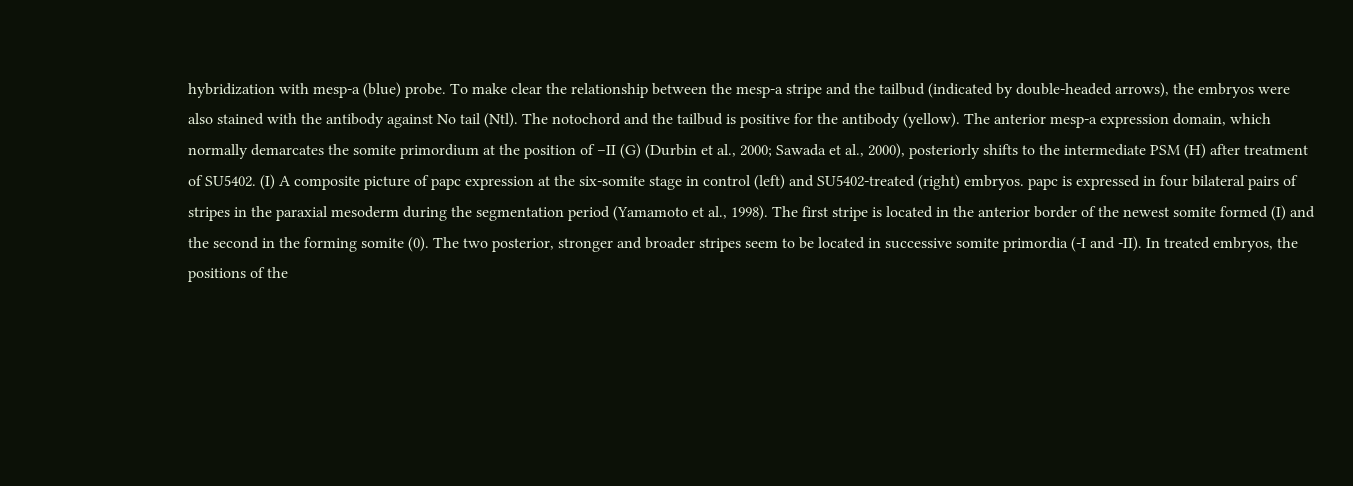hybridization with mesp-a (blue) probe. To make clear the relationship between the mesp-a stripe and the tailbud (indicated by double-headed arrows), the embryos were also stained with the antibody against No tail (Ntl). The notochord and the tailbud is positive for the antibody (yellow). The anterior mesp-a expression domain, which normally demarcates the somite primordium at the position of –II (G) (Durbin et al., 2000; Sawada et al., 2000), posteriorly shifts to the intermediate PSM (H) after treatment of SU5402. (I) A composite picture of papc expression at the six-somite stage in control (left) and SU5402-treated (right) embryos. papc is expressed in four bilateral pairs of stripes in the paraxial mesoderm during the segmentation period (Yamamoto et al., 1998). The first stripe is located in the anterior border of the newest somite formed (I) and the second in the forming somite (0). The two posterior, stronger and broader stripes seem to be located in successive somite primordia (-I and -II). In treated embryos, the positions of the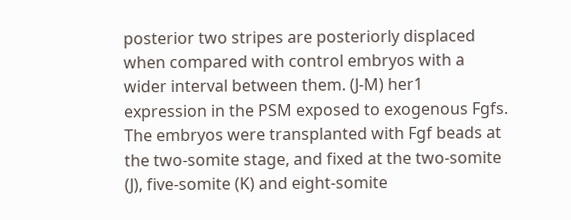posterior two stripes are posteriorly displaced when compared with control embryos with a wider interval between them. (J-M) her1 expression in the PSM exposed to exogenous Fgfs. The embryos were transplanted with Fgf beads at the two-somite stage, and fixed at the two-somite (J), five-somite (K) and eight-somite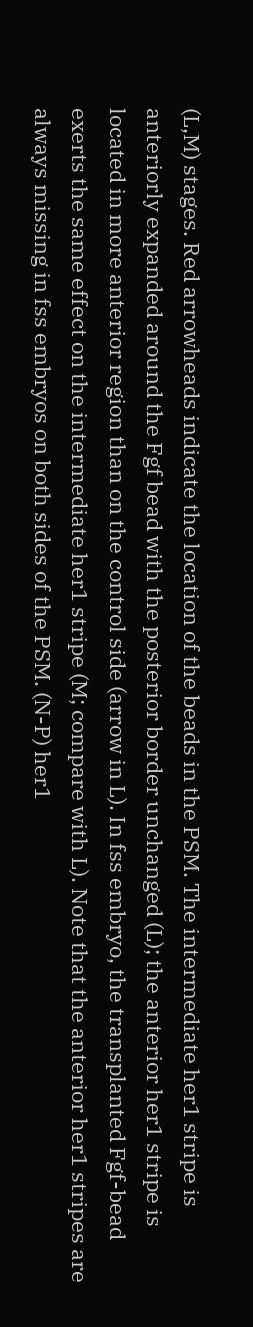(L,M) stages. Red arrowheads indicate the location of the beads in the PSM. The intermediate her1 stripe is anteriorly expanded around the Fgf bead with the posterior border unchanged (L); the anterior her1 stripe is located in more anterior region than on the control side (arrow in L). In fss embryo, the transplanted Fgf-bead exerts the same effect on the intermediate her1 stripe (M; compare with L). Note that the anterior her1 stripes are always missing in fss embryos on both sides of the PSM. (N-P) her1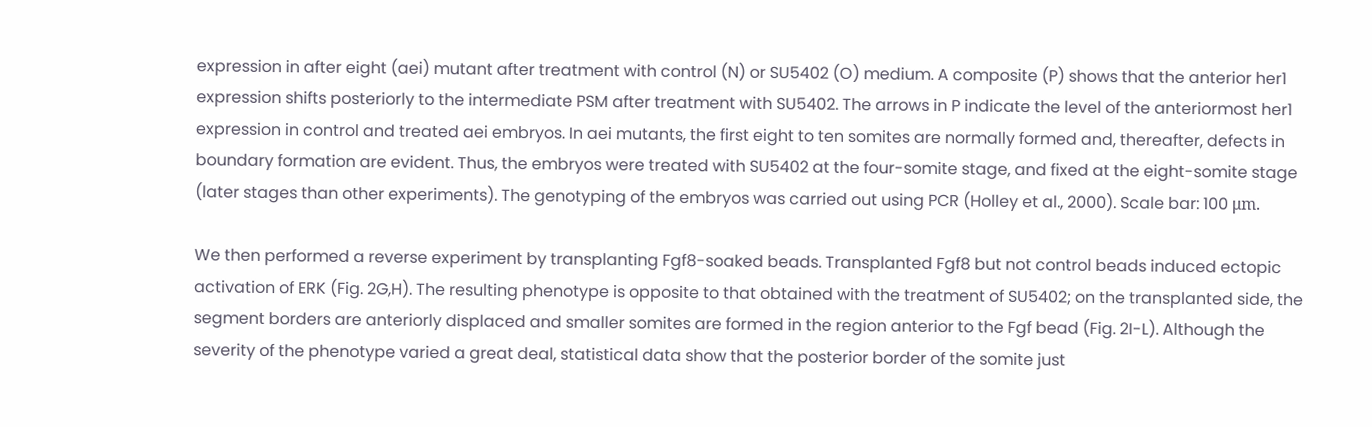expression in after eight (aei) mutant after treatment with control (N) or SU5402 (O) medium. A composite (P) shows that the anterior her1 expression shifts posteriorly to the intermediate PSM after treatment with SU5402. The arrows in P indicate the level of the anteriormost her1 expression in control and treated aei embryos. In aei mutants, the first eight to ten somites are normally formed and, thereafter, defects in boundary formation are evident. Thus, the embryos were treated with SU5402 at the four-somite stage, and fixed at the eight-somite stage (later stages than other experiments). The genotyping of the embryos was carried out using PCR (Holley et al., 2000). Scale bar: 100 μm.

We then performed a reverse experiment by transplanting Fgf8-soaked beads. Transplanted Fgf8 but not control beads induced ectopic activation of ERK (Fig. 2G,H). The resulting phenotype is opposite to that obtained with the treatment of SU5402; on the transplanted side, the segment borders are anteriorly displaced and smaller somites are formed in the region anterior to the Fgf bead (Fig. 2I-L). Although the severity of the phenotype varied a great deal, statistical data show that the posterior border of the somite just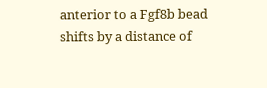anterior to a Fgf8b bead shifts by a distance of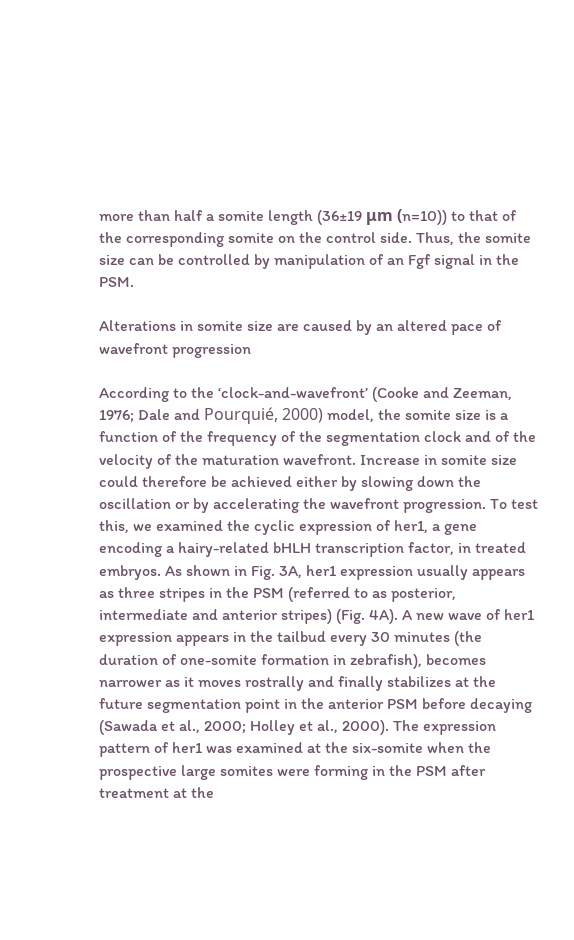more than half a somite length (36±19 μm (n=10)) to that of the corresponding somite on the control side. Thus, the somite size can be controlled by manipulation of an Fgf signal in the PSM.

Alterations in somite size are caused by an altered pace of wavefront progression

According to the ‘clock-and-wavefront’ (Cooke and Zeeman, 1976; Dale and Pourquié, 2000) model, the somite size is a function of the frequency of the segmentation clock and of the velocity of the maturation wavefront. Increase in somite size could therefore be achieved either by slowing down the oscillation or by accelerating the wavefront progression. To test this, we examined the cyclic expression of her1, a gene encoding a hairy-related bHLH transcription factor, in treated embryos. As shown in Fig. 3A, her1 expression usually appears as three stripes in the PSM (referred to as posterior, intermediate and anterior stripes) (Fig. 4A). A new wave of her1 expression appears in the tailbud every 30 minutes (the duration of one-somite formation in zebrafish), becomes narrower as it moves rostrally and finally stabilizes at the future segmentation point in the anterior PSM before decaying (Sawada et al., 2000; Holley et al., 2000). The expression pattern of her1 was examined at the six-somite when the prospective large somites were forming in the PSM after treatment at the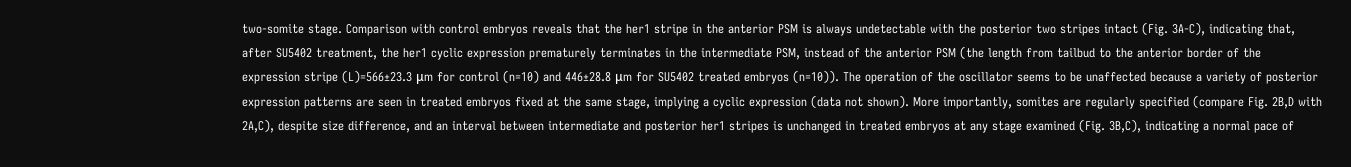two-somite stage. Comparison with control embryos reveals that the her1 stripe in the anterior PSM is always undetectable with the posterior two stripes intact (Fig. 3A-C), indicating that, after SU5402 treatment, the her1 cyclic expression prematurely terminates in the intermediate PSM, instead of the anterior PSM (the length from tailbud to the anterior border of the expression stripe (L)=566±23.3 μm for control (n=10) and 446±28.8 μm for SU5402 treated embryos (n=10)). The operation of the oscillator seems to be unaffected because a variety of posterior expression patterns are seen in treated embryos fixed at the same stage, implying a cyclic expression (data not shown). More importantly, somites are regularly specified (compare Fig. 2B,D with 2A,C), despite size difference, and an interval between intermediate and posterior her1 stripes is unchanged in treated embryos at any stage examined (Fig. 3B,C), indicating a normal pace of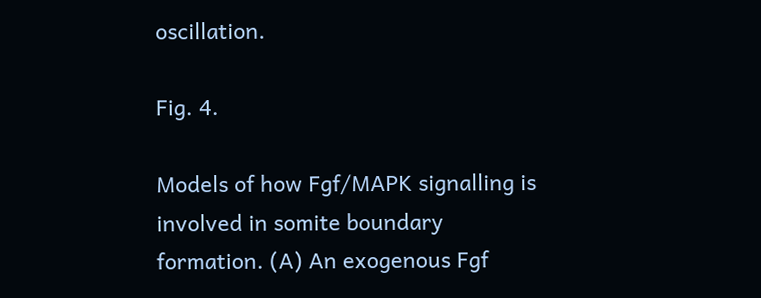oscillation.

Fig. 4.

Models of how Fgf/MAPK signalling is involved in somite boundary formation. (A) An exogenous Fgf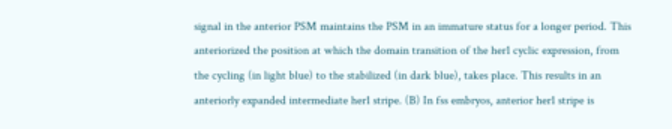signal in the anterior PSM maintains the PSM in an immature status for a longer period. This anteriorized the position at which the domain transition of the her1 cyclic expression, from the cycling (in light blue) to the stabilized (in dark blue), takes place. This results in an anteriorly expanded intermediate her1 stripe. (B) In fss embryos, anterior her1 stripe is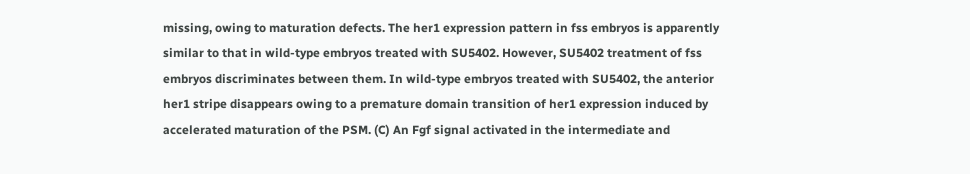missing, owing to maturation defects. The her1 expression pattern in fss embryos is apparently similar to that in wild-type embryos treated with SU5402. However, SU5402 treatment of fss embryos discriminates between them. In wild-type embryos treated with SU5402, the anterior her1 stripe disappears owing to a premature domain transition of her1 expression induced by accelerated maturation of the PSM. (C) An Fgf signal activated in the intermediate and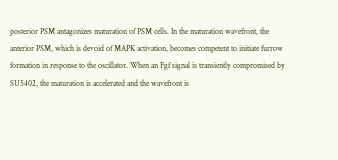posterior PSM antagonizes maturation of PSM cells. In the maturation wavefront, the anterior PSM, which is devoid of MAPK activation, becomes competent to initiate furrow formation in response to the oscillator. When an Fgf signal is transiently compromised by SU5402, the maturation is accelerated and the wavefront is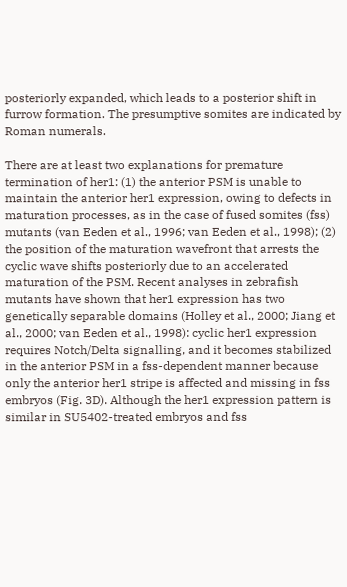posteriorly expanded, which leads to a posterior shift in furrow formation. The presumptive somites are indicated by Roman numerals.

There are at least two explanations for premature termination of her1: (1) the anterior PSM is unable to maintain the anterior her1 expression, owing to defects in maturation processes, as in the case of fused somites (fss) mutants (van Eeden et al., 1996; van Eeden et al., 1998); (2) the position of the maturation wavefront that arrests the cyclic wave shifts posteriorly due to an accelerated maturation of the PSM. Recent analyses in zebrafish mutants have shown that her1 expression has two genetically separable domains (Holley et al., 2000; Jiang et al., 2000; van Eeden et al., 1998): cyclic her1 expression requires Notch/Delta signalling, and it becomes stabilized in the anterior PSM in a fss-dependent manner because only the anterior her1 stripe is affected and missing in fss embryos (Fig. 3D). Although the her1 expression pattern is similar in SU5402-treated embryos and fss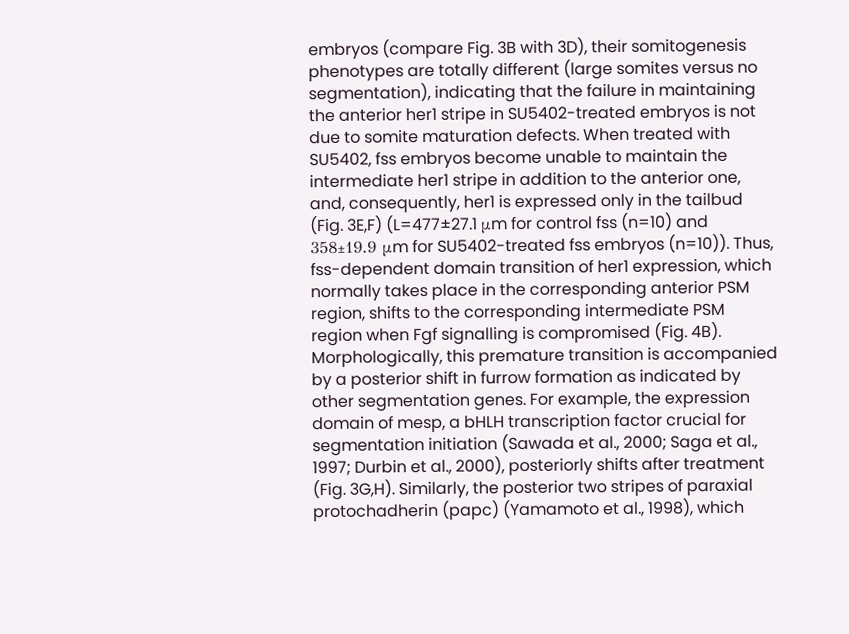embryos (compare Fig. 3B with 3D), their somitogenesis phenotypes are totally different (large somites versus no segmentation), indicating that the failure in maintaining the anterior her1 stripe in SU5402-treated embryos is not due to somite maturation defects. When treated with SU5402, fss embryos become unable to maintain the intermediate her1 stripe in addition to the anterior one, and, consequently, her1 is expressed only in the tailbud (Fig. 3E,F) (L=477±27.1 μm for control fss (n=10) and 358±19.9 μm for SU5402-treated fss embryos (n=10)). Thus, fss-dependent domain transition of her1 expression, which normally takes place in the corresponding anterior PSM region, shifts to the corresponding intermediate PSM region when Fgf signalling is compromised (Fig. 4B). Morphologically, this premature transition is accompanied by a posterior shift in furrow formation as indicated by other segmentation genes. For example, the expression domain of mesp, a bHLH transcription factor crucial for segmentation initiation (Sawada et al., 2000; Saga et al., 1997; Durbin et al., 2000), posteriorly shifts after treatment (Fig. 3G,H). Similarly, the posterior two stripes of paraxial protochadherin (papc) (Yamamoto et al., 1998), which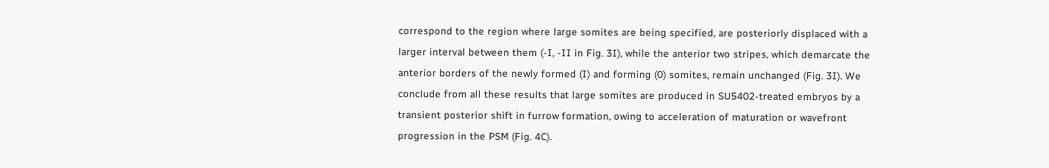correspond to the region where large somites are being specified, are posteriorly displaced with a larger interval between them (-I, -II in Fig. 3I), while the anterior two stripes, which demarcate the anterior borders of the newly formed (I) and forming (0) somites, remain unchanged (Fig. 3I). We conclude from all these results that large somites are produced in SU5402-treated embryos by a transient posterior shift in furrow formation, owing to acceleration of maturation or wavefront progression in the PSM (Fig. 4C).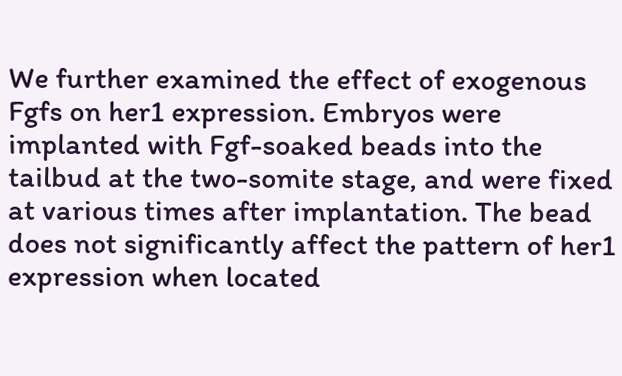We further examined the effect of exogenous Fgfs on her1 expression. Embryos were implanted with Fgf-soaked beads into the tailbud at the two-somite stage, and were fixed at various times after implantation. The bead does not significantly affect the pattern of her1 expression when located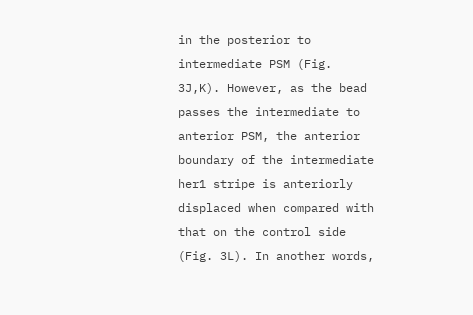in the posterior to intermediate PSM (Fig. 3J,K). However, as the bead passes the intermediate to anterior PSM, the anterior boundary of the intermediate her1 stripe is anteriorly displaced when compared with that on the control side (Fig. 3L). In another words,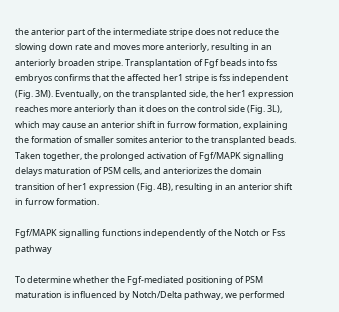the anterior part of the intermediate stripe does not reduce the slowing down rate and moves more anteriorly, resulting in an anteriorly broaden stripe. Transplantation of Fgf beads into fss embryos confirms that the affected her1 stripe is fss independent (Fig. 3M). Eventually, on the transplanted side, the her1 expression reaches more anteriorly than it does on the control side (Fig. 3L), which may cause an anterior shift in furrow formation, explaining the formation of smaller somites anterior to the transplanted beads. Taken together, the prolonged activation of Fgf/MAPK signalling delays maturation of PSM cells, and anteriorizes the domain transition of her1 expression (Fig. 4B), resulting in an anterior shift in furrow formation.

Fgf/MAPK signalling functions independently of the Notch or Fss pathway

To determine whether the Fgf-mediated positioning of PSM maturation is influenced by Notch/Delta pathway, we performed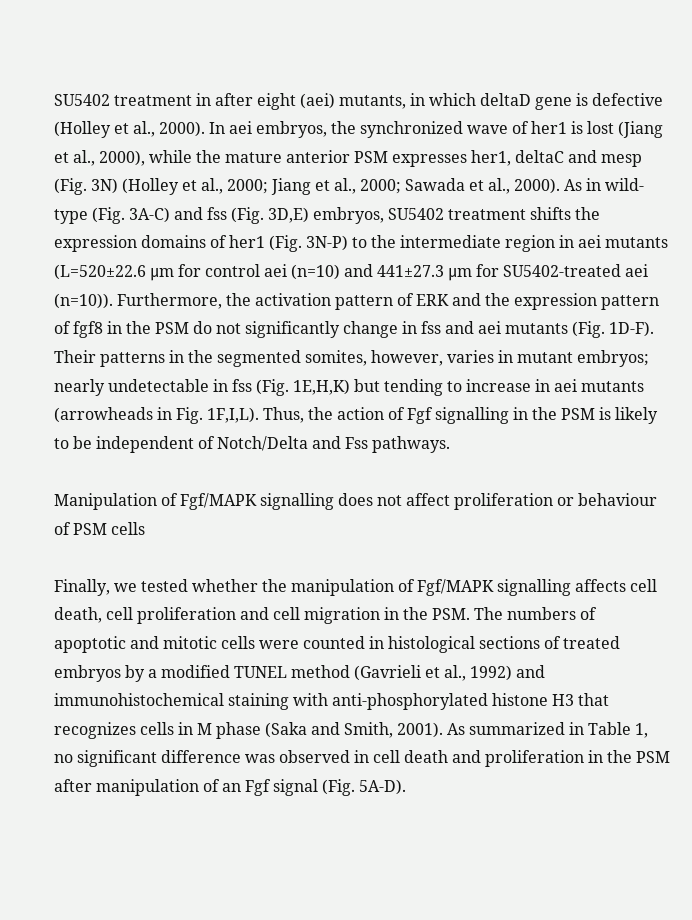SU5402 treatment in after eight (aei) mutants, in which deltaD gene is defective (Holley et al., 2000). In aei embryos, the synchronized wave of her1 is lost (Jiang et al., 2000), while the mature anterior PSM expresses her1, deltaC and mesp (Fig. 3N) (Holley et al., 2000; Jiang et al., 2000; Sawada et al., 2000). As in wild-type (Fig. 3A-C) and fss (Fig. 3D,E) embryos, SU5402 treatment shifts the expression domains of her1 (Fig. 3N-P) to the intermediate region in aei mutants (L=520±22.6 μm for control aei (n=10) and 441±27.3 μm for SU5402-treated aei (n=10)). Furthermore, the activation pattern of ERK and the expression pattern of fgf8 in the PSM do not significantly change in fss and aei mutants (Fig. 1D-F). Their patterns in the segmented somites, however, varies in mutant embryos; nearly undetectable in fss (Fig. 1E,H,K) but tending to increase in aei mutants (arrowheads in Fig. 1F,I,L). Thus, the action of Fgf signalling in the PSM is likely to be independent of Notch/Delta and Fss pathways.

Manipulation of Fgf/MAPK signalling does not affect proliferation or behaviour of PSM cells

Finally, we tested whether the manipulation of Fgf/MAPK signalling affects cell death, cell proliferation and cell migration in the PSM. The numbers of apoptotic and mitotic cells were counted in histological sections of treated embryos by a modified TUNEL method (Gavrieli et al., 1992) and immunohistochemical staining with anti-phosphorylated histone H3 that recognizes cells in M phase (Saka and Smith, 2001). As summarized in Table 1, no significant difference was observed in cell death and proliferation in the PSM after manipulation of an Fgf signal (Fig. 5A-D).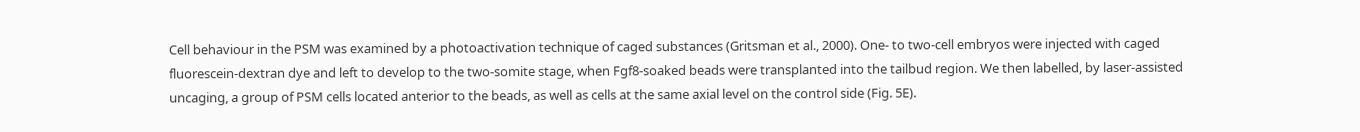Cell behaviour in the PSM was examined by a photoactivation technique of caged substances (Gritsman et al., 2000). One- to two-cell embryos were injected with caged fluorescein-dextran dye and left to develop to the two-somite stage, when Fgf8-soaked beads were transplanted into the tailbud region. We then labelled, by laser-assisted uncaging, a group of PSM cells located anterior to the beads, as well as cells at the same axial level on the control side (Fig. 5E).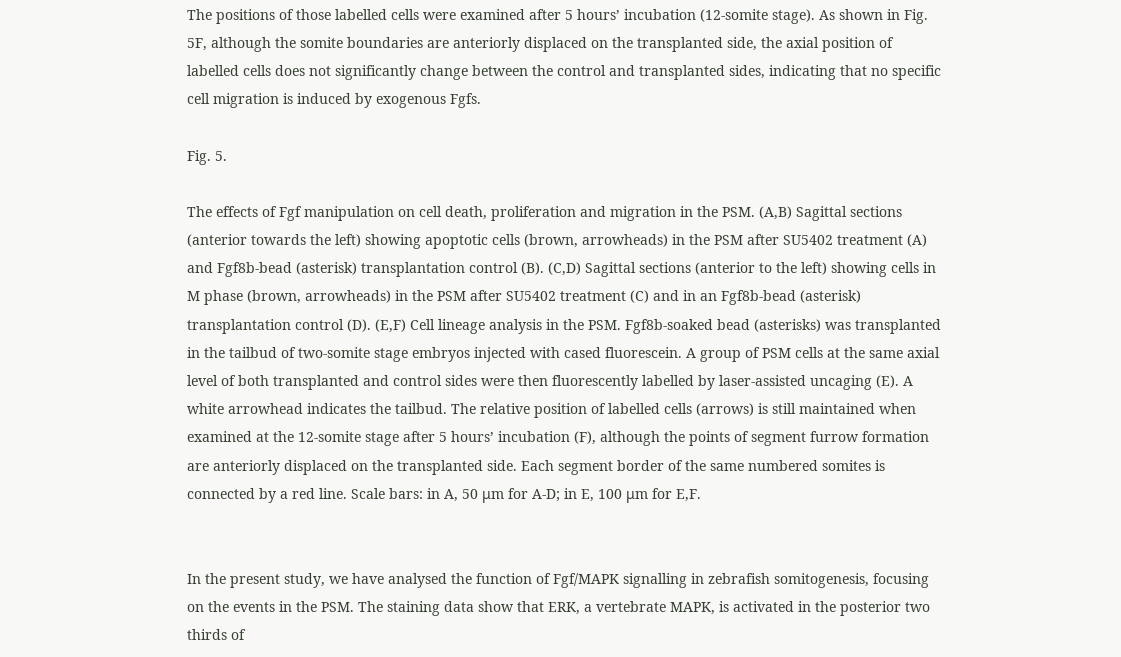The positions of those labelled cells were examined after 5 hours’ incubation (12-somite stage). As shown in Fig. 5F, although the somite boundaries are anteriorly displaced on the transplanted side, the axial position of labelled cells does not significantly change between the control and transplanted sides, indicating that no specific cell migration is induced by exogenous Fgfs.

Fig. 5.

The effects of Fgf manipulation on cell death, proliferation and migration in the PSM. (A,B) Sagittal sections (anterior towards the left) showing apoptotic cells (brown, arrowheads) in the PSM after SU5402 treatment (A) and Fgf8b-bead (asterisk) transplantation control (B). (C,D) Sagittal sections (anterior to the left) showing cells in M phase (brown, arrowheads) in the PSM after SU5402 treatment (C) and in an Fgf8b-bead (asterisk) transplantation control (D). (E,F) Cell lineage analysis in the PSM. Fgf8b-soaked bead (asterisks) was transplanted in the tailbud of two-somite stage embryos injected with cased fluorescein. A group of PSM cells at the same axial level of both transplanted and control sides were then fluorescently labelled by laser-assisted uncaging (E). A white arrowhead indicates the tailbud. The relative position of labelled cells (arrows) is still maintained when examined at the 12-somite stage after 5 hours’ incubation (F), although the points of segment furrow formation are anteriorly displaced on the transplanted side. Each segment border of the same numbered somites is connected by a red line. Scale bars: in A, 50 μm for A-D; in E, 100 μm for E,F.


In the present study, we have analysed the function of Fgf/MAPK signalling in zebrafish somitogenesis, focusing on the events in the PSM. The staining data show that ERK, a vertebrate MAPK, is activated in the posterior two thirds of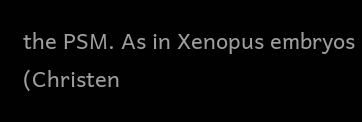the PSM. As in Xenopus embryos (Christen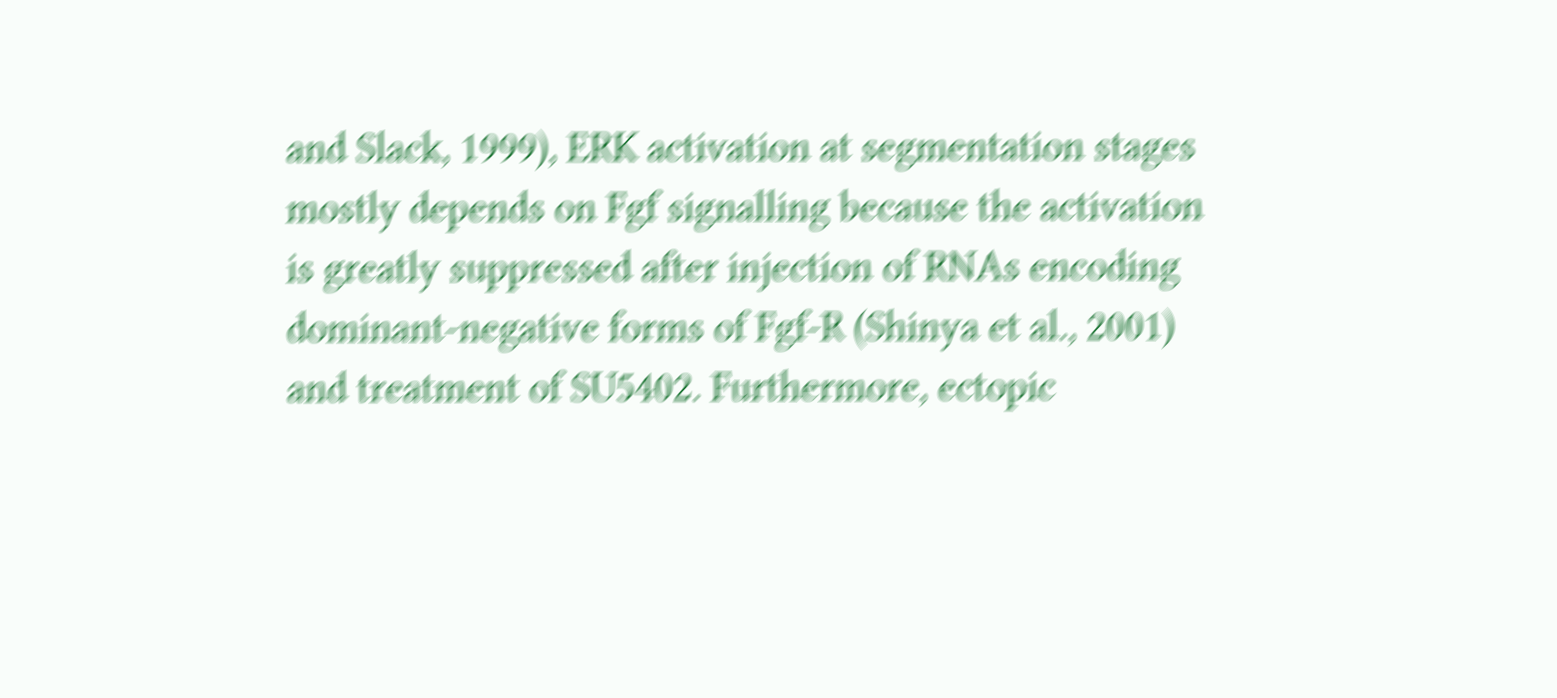and Slack, 1999), ERK activation at segmentation stages mostly depends on Fgf signalling because the activation is greatly suppressed after injection of RNAs encoding dominant-negative forms of Fgf-R (Shinya et al., 2001) and treatment of SU5402. Furthermore, ectopic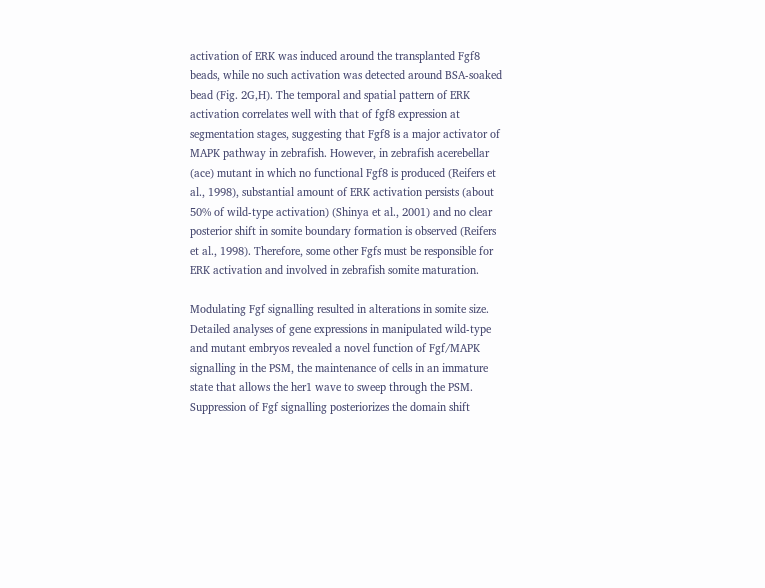activation of ERK was induced around the transplanted Fgf8 beads, while no such activation was detected around BSA-soaked bead (Fig. 2G,H). The temporal and spatial pattern of ERK activation correlates well with that of fgf8 expression at segmentation stages, suggesting that Fgf8 is a major activator of MAPK pathway in zebrafish. However, in zebrafish acerebellar (ace) mutant in which no functional Fgf8 is produced (Reifers et al., 1998), substantial amount of ERK activation persists (about 50% of wild-type activation) (Shinya et al., 2001) and no clear posterior shift in somite boundary formation is observed (Reifers et al., 1998). Therefore, some other Fgfs must be responsible for ERK activation and involved in zebrafish somite maturation.

Modulating Fgf signalling resulted in alterations in somite size. Detailed analyses of gene expressions in manipulated wild-type and mutant embryos revealed a novel function of Fgf/MAPK signalling in the PSM, the maintenance of cells in an immature state that allows the her1 wave to sweep through the PSM. Suppression of Fgf signalling posteriorizes the domain shift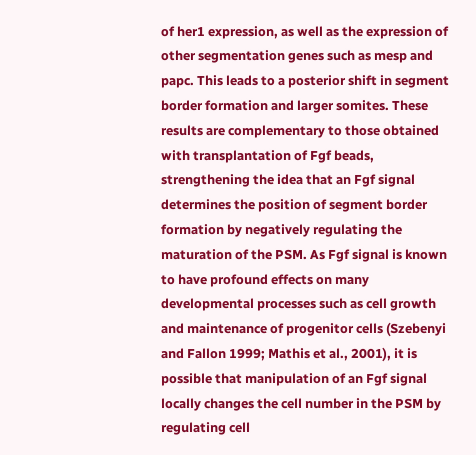of her1 expression, as well as the expression of other segmentation genes such as mesp and papc. This leads to a posterior shift in segment border formation and larger somites. These results are complementary to those obtained with transplantation of Fgf beads, strengthening the idea that an Fgf signal determines the position of segment border formation by negatively regulating the maturation of the PSM. As Fgf signal is known to have profound effects on many developmental processes such as cell growth and maintenance of progenitor cells (Szebenyi and Fallon 1999; Mathis et al., 2001), it is possible that manipulation of an Fgf signal locally changes the cell number in the PSM by regulating cell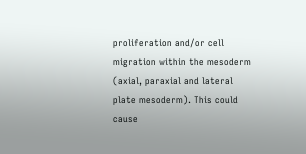proliferation and/or cell migration within the mesoderm (axial, paraxial and lateral plate mesoderm). This could cause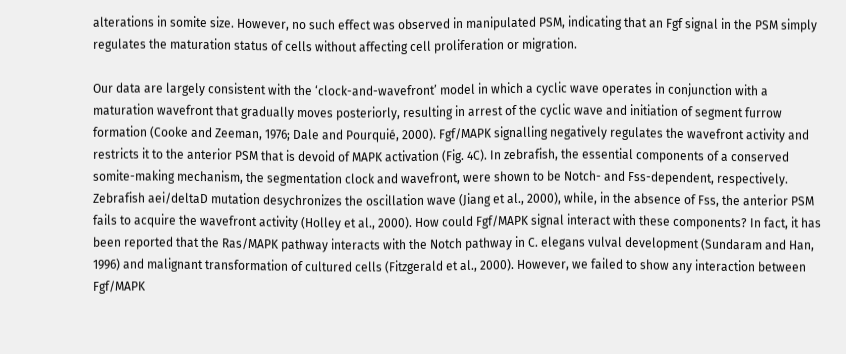alterations in somite size. However, no such effect was observed in manipulated PSM, indicating that an Fgf signal in the PSM simply regulates the maturation status of cells without affecting cell proliferation or migration.

Our data are largely consistent with the ‘clock-and-wavefront’ model in which a cyclic wave operates in conjunction with a maturation wavefront that gradually moves posteriorly, resulting in arrest of the cyclic wave and initiation of segment furrow formation (Cooke and Zeeman, 1976; Dale and Pourquié, 2000). Fgf/MAPK signalling negatively regulates the wavefront activity and restricts it to the anterior PSM that is devoid of MAPK activation (Fig. 4C). In zebrafish, the essential components of a conserved somite-making mechanism, the segmentation clock and wavefront, were shown to be Notch- and Fss-dependent, respectively. Zebrafish aei/deltaD mutation desychronizes the oscillation wave (Jiang et al., 2000), while, in the absence of Fss, the anterior PSM fails to acquire the wavefront activity (Holley et al., 2000). How could Fgf/MAPK signal interact with these components? In fact, it has been reported that the Ras/MAPK pathway interacts with the Notch pathway in C. elegans vulval development (Sundaram and Han, 1996) and malignant transformation of cultured cells (Fitzgerald et al., 2000). However, we failed to show any interaction between Fgf/MAPK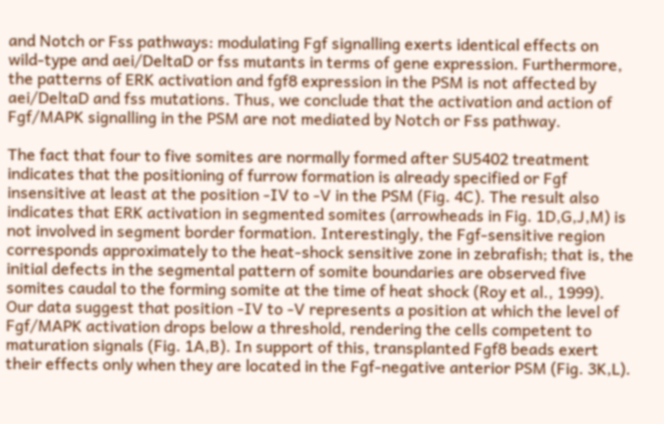and Notch or Fss pathways: modulating Fgf signalling exerts identical effects on wild-type and aei/DeltaD or fss mutants in terms of gene expression. Furthermore, the patterns of ERK activation and fgf8 expression in the PSM is not affected by aei/DeltaD and fss mutations. Thus, we conclude that the activation and action of Fgf/MAPK signalling in the PSM are not mediated by Notch or Fss pathway.

The fact that four to five somites are normally formed after SU5402 treatment indicates that the positioning of furrow formation is already specified or Fgf insensitive at least at the position -IV to -V in the PSM (Fig. 4C). The result also indicates that ERK activation in segmented somites (arrowheads in Fig. 1D,G,J,M) is not involved in segment border formation. Interestingly, the Fgf-sensitive region corresponds approximately to the heat-shock sensitive zone in zebrafish; that is, the initial defects in the segmental pattern of somite boundaries are observed five somites caudal to the forming somite at the time of heat shock (Roy et al., 1999). Our data suggest that position -IV to -V represents a position at which the level of Fgf/MAPK activation drops below a threshold, rendering the cells competent to maturation signals (Fig. 1A,B). In support of this, transplanted Fgf8 beads exert their effects only when they are located in the Fgf-negative anterior PSM (Fig. 3K,L).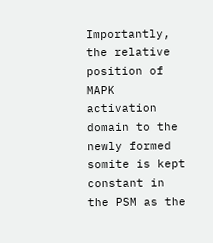Importantly, the relative position of MAPK activation domain to the newly formed somite is kept constant in the PSM as the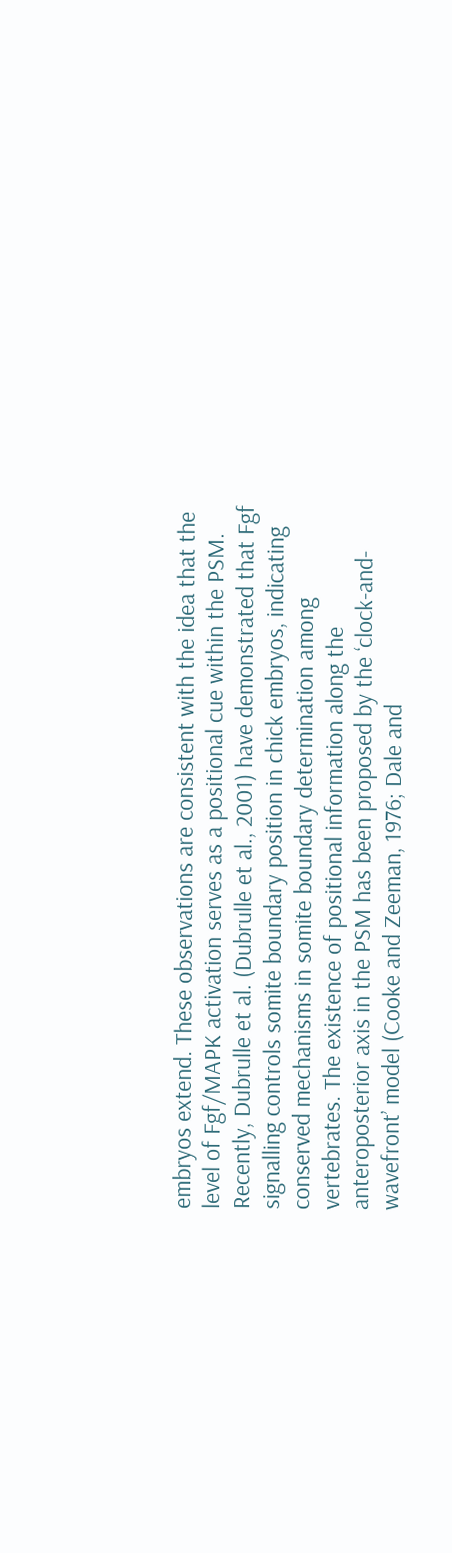embryos extend. These observations are consistent with the idea that the level of Fgf/MAPK activation serves as a positional cue within the PSM. Recently, Dubrulle et al. (Dubrulle et al., 2001) have demonstrated that Fgf signalling controls somite boundary position in chick embryos, indicating conserved mechanisms in somite boundary determination among vertebrates. The existence of positional information along the anteroposterior axis in the PSM has been proposed by the ‘clock-and-wavefront’ model (Cooke and Zeeman, 1976; Dale and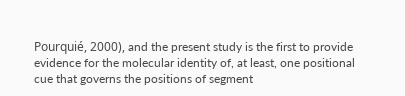Pourquié, 2000), and the present study is the first to provide evidence for the molecular identity of, at least, one positional cue that governs the positions of segment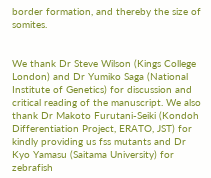border formation, and thereby the size of somites.


We thank Dr Steve Wilson (Kings College London) and Dr Yumiko Saga (National Institute of Genetics) for discussion and critical reading of the manuscript. We also thank Dr Makoto Furutani-Seiki (Kondoh Differentiation Project, ERATO, JST) for kindly providing us fss mutants and Dr Kyo Yamasu (Saitama University) for zebrafish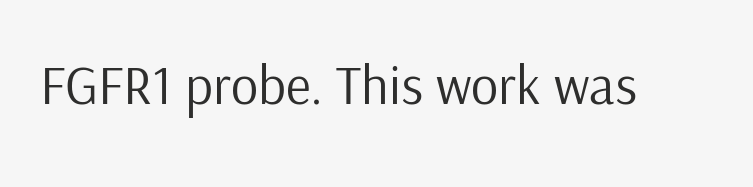FGFR1 probe. This work was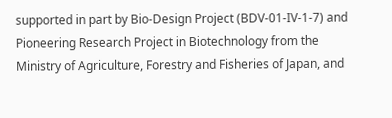supported in part by Bio-Design Project (BDV-01-IV-1-7) and Pioneering Research Project in Biotechnology from the Ministry of Agriculture, Forestry and Fisheries of Japan, and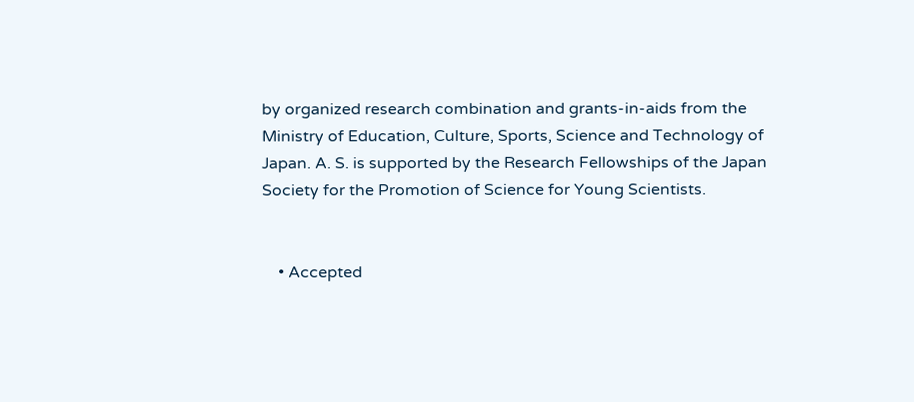by organized research combination and grants-in-aids from the Ministry of Education, Culture, Sports, Science and Technology of Japan. A. S. is supported by the Research Fellowships of the Japan Society for the Promotion of Science for Young Scientists.


    • Accepted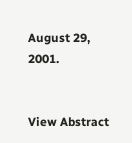August 29, 2001.


View Abstract